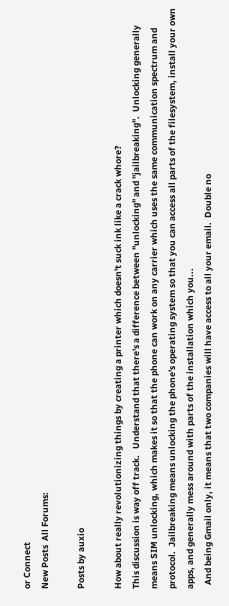or Connect
New Posts  All Forums:

Posts by auxio

How about really revolutionizing things by creating a printer which doesn't suck ink like a crack whore?
This discussion is way off track.   Understand that there's a difference between "unlocking" and "jailbreaking".  Unlocking generally means SIM unlocking, which makes it so that the phone can work on any carrier which uses the same communication spectrum and protocol.  Jailbreaking means unlocking the phone's operating system so that you can access all parts of the filesystem, install your own apps, and generally mess around with parts of the installation which you...
  And being Gmail only, it means that two companies will have access to all your email.  Double no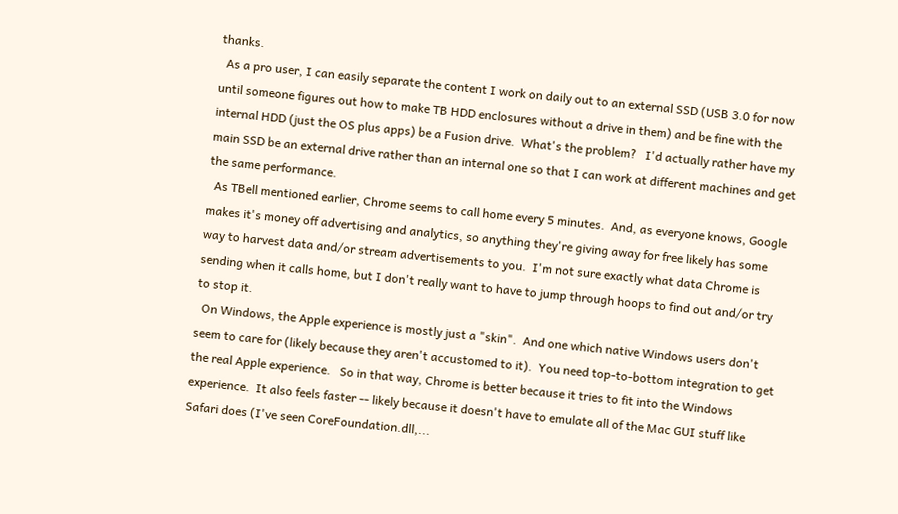thanks.
  As a pro user, I can easily separate the content I work on daily out to an external SSD (USB 3.0 for now until someone figures out how to make TB HDD enclosures without a drive in them) and be fine with the internal HDD (just the OS plus apps) be a Fusion drive.  What's the problem?   I'd actually rather have my main SSD be an external drive rather than an internal one so that I can work at different machines and get the same performance.
  As TBell mentioned earlier, Chrome seems to call home every 5 minutes.  And, as everyone knows, Google makes it's money off advertising and analytics, so anything they're giving away for free likely has some way to harvest data and/or stream advertisements to you.  I'm not sure exactly what data Chrome is sending when it calls home, but I don't really want to have to jump through hoops to find out and/or try to stop it.
  On Windows, the Apple experience is mostly just a "skin".  And one which native Windows users don't seem to care for (likely because they aren't accustomed to it).  You need top-to-bottom integration to get the real Apple experience.   So in that way, Chrome is better because it tries to fit into the Windows experience.  It also feels faster -- likely because it doesn't have to emulate all of the Mac GUI stuff like Safari does (I've seen CoreFoundation.dll,...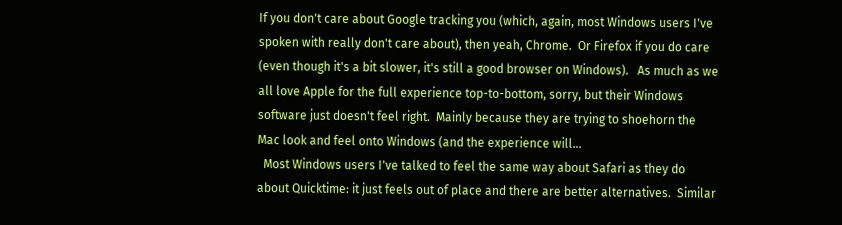If you don't care about Google tracking you (which, again, most Windows users I've spoken with really don't care about), then yeah, Chrome.  Or Firefox if you do care (even though it's a bit slower, it's still a good browser on Windows).   As much as we all love Apple for the full experience top-to-bottom, sorry, but their Windows software just doesn't feel right.  Mainly because they are trying to shoehorn the Mac look and feel onto Windows (and the experience will...
  Most Windows users I've talked to feel the same way about Safari as they do about Quicktime: it just feels out of place and there are better alternatives.  Similar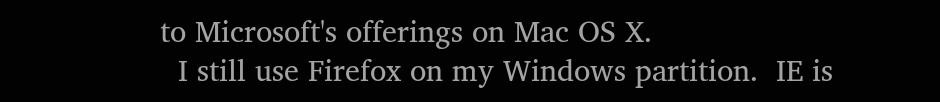to Microsoft's offerings on Mac OS X.
  I still use Firefox on my Windows partition.  IE is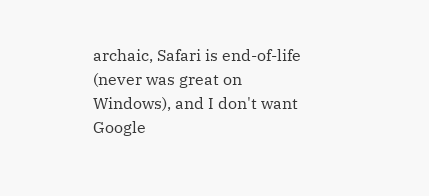archaic, Safari is end-of-life (never was great on Windows), and I don't want Google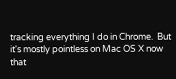tracking everything I do in Chrome.  But it's mostly pointless on Mac OS X now that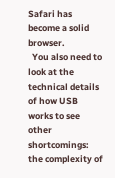Safari has become a solid browser.
  You also need to look at the technical details of how USB works to see other shortcomings: the complexity of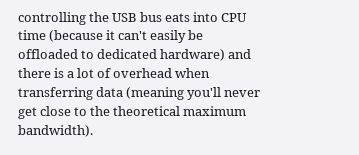controlling the USB bus eats into CPU time (because it can't easily be offloaded to dedicated hardware) and there is a lot of overhead when transferring data (meaning you'll never get close to the theoretical maximum bandwidth).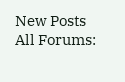New Posts  All Forums: